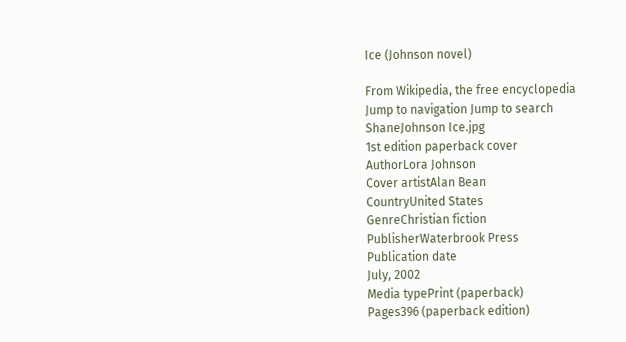Ice (Johnson novel)

From Wikipedia, the free encyclopedia
Jump to navigation Jump to search
ShaneJohnson Ice.jpg
1st edition paperback cover
AuthorLora Johnson
Cover artistAlan Bean
CountryUnited States
GenreChristian fiction
PublisherWaterbrook Press
Publication date
July, 2002
Media typePrint (paperback)
Pages396 (paperback edition)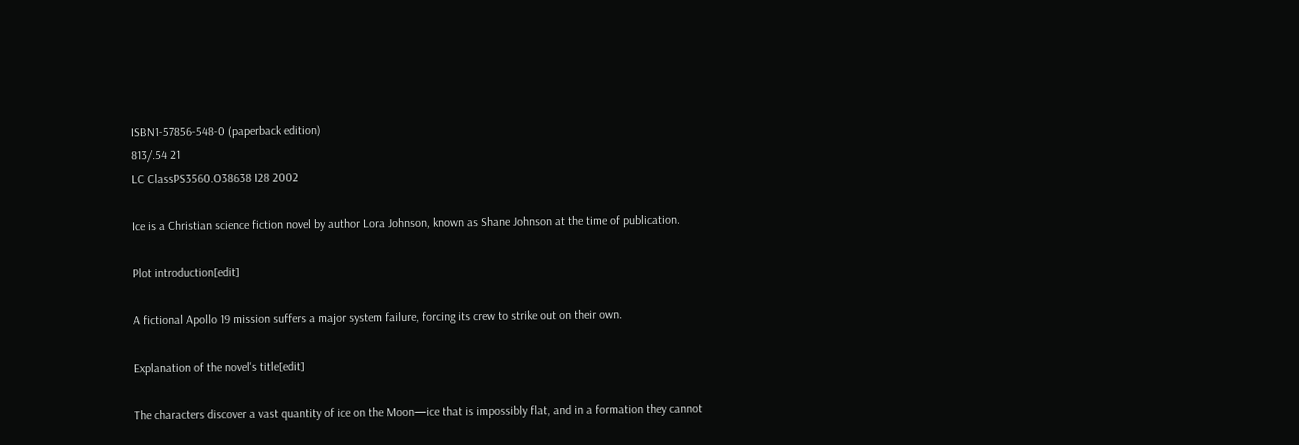ISBN1-57856-548-0 (paperback edition)
813/.54 21
LC ClassPS3560.O38638 I28 2002

Ice is a Christian science fiction novel by author Lora Johnson, known as Shane Johnson at the time of publication.

Plot introduction[edit]

A fictional Apollo 19 mission suffers a major system failure, forcing its crew to strike out on their own.

Explanation of the novel's title[edit]

The characters discover a vast quantity of ice on the Moon—ice that is impossibly flat, and in a formation they cannot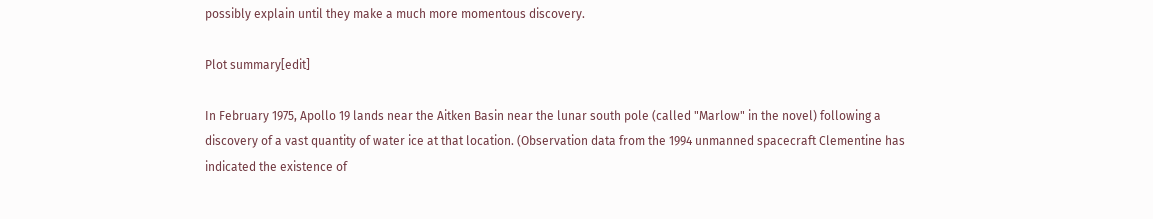possibly explain until they make a much more momentous discovery.

Plot summary[edit]

In February 1975, Apollo 19 lands near the Aitken Basin near the lunar south pole (called "Marlow" in the novel) following a discovery of a vast quantity of water ice at that location. (Observation data from the 1994 unmanned spacecraft Clementine has indicated the existence of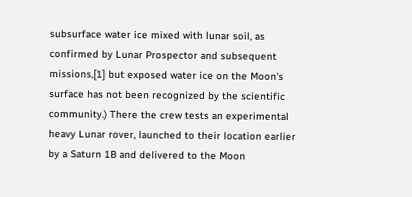subsurface water ice mixed with lunar soil, as confirmed by Lunar Prospector and subsequent missions,[1] but exposed water ice on the Moon's surface has not been recognized by the scientific community.) There the crew tests an experimental heavy Lunar rover, launched to their location earlier by a Saturn 1B and delivered to the Moon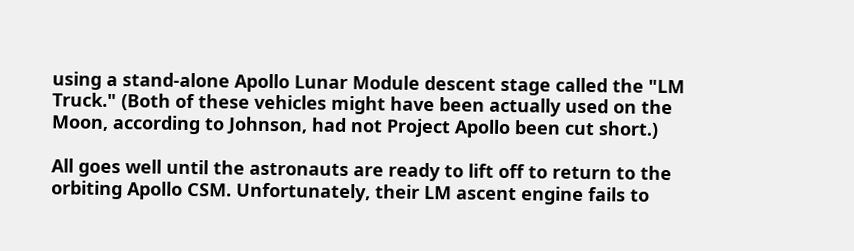using a stand-alone Apollo Lunar Module descent stage called the "LM Truck." (Both of these vehicles might have been actually used on the Moon, according to Johnson, had not Project Apollo been cut short.)

All goes well until the astronauts are ready to lift off to return to the orbiting Apollo CSM. Unfortunately, their LM ascent engine fails to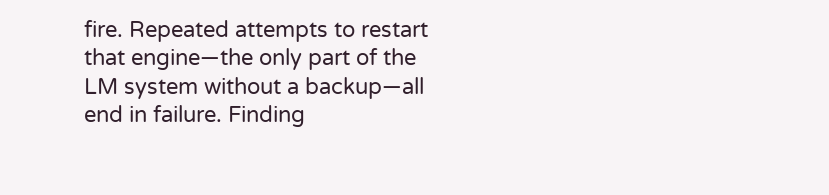fire. Repeated attempts to restart that engine—the only part of the LM system without a backup—all end in failure. Finding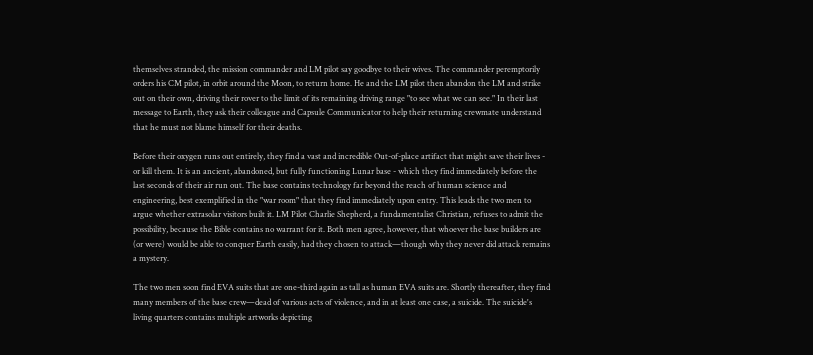themselves stranded, the mission commander and LM pilot say goodbye to their wives. The commander peremptorily orders his CM pilot, in orbit around the Moon, to return home. He and the LM pilot then abandon the LM and strike out on their own, driving their rover to the limit of its remaining driving range "to see what we can see." In their last message to Earth, they ask their colleague and Capsule Communicator to help their returning crewmate understand that he must not blame himself for their deaths.

Before their oxygen runs out entirely, they find a vast and incredible Out-of-place artifact that might save their lives - or kill them. It is an ancient, abandoned, but fully functioning Lunar base - which they find immediately before the last seconds of their air run out. The base contains technology far beyond the reach of human science and engineering, best exemplified in the "war room" that they find immediately upon entry. This leads the two men to argue whether extrasolar visitors built it. LM Pilot Charlie Shepherd, a fundamentalist Christian, refuses to admit the possibility, because the Bible contains no warrant for it. Both men agree, however, that whoever the base builders are (or were) would be able to conquer Earth easily, had they chosen to attack—though why they never did attack remains a mystery.

The two men soon find EVA suits that are one-third again as tall as human EVA suits are. Shortly thereafter, they find many members of the base crew—dead of various acts of violence, and in at least one case, a suicide. The suicide's living quarters contains multiple artworks depicting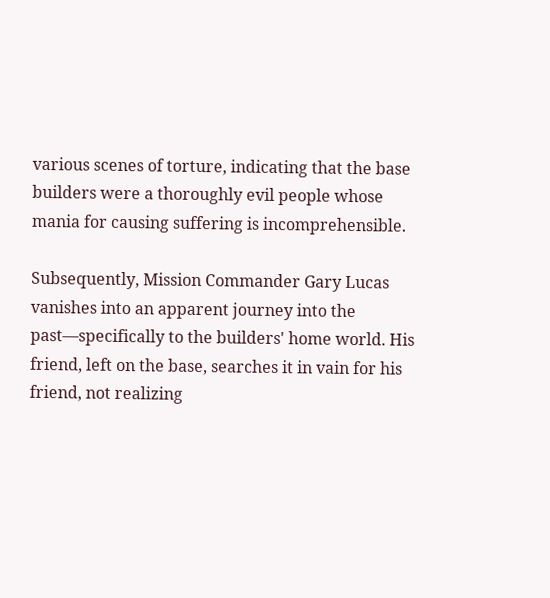various scenes of torture, indicating that the base builders were a thoroughly evil people whose mania for causing suffering is incomprehensible.

Subsequently, Mission Commander Gary Lucas vanishes into an apparent journey into the past—specifically to the builders' home world. His friend, left on the base, searches it in vain for his friend, not realizing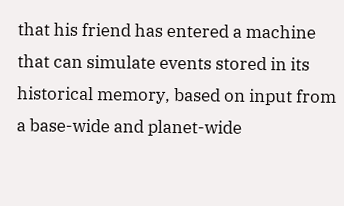that his friend has entered a machine that can simulate events stored in its historical memory, based on input from a base-wide and planet-wide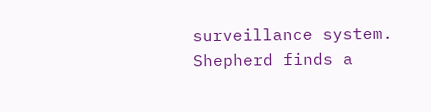surveillance system. Shepherd finds a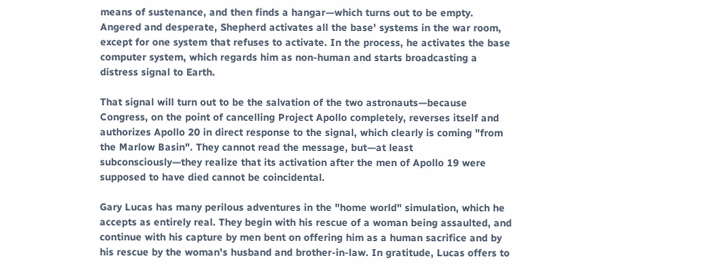means of sustenance, and then finds a hangar—which turns out to be empty. Angered and desperate, Shepherd activates all the base' systems in the war room, except for one system that refuses to activate. In the process, he activates the base computer system, which regards him as non-human and starts broadcasting a distress signal to Earth.

That signal will turn out to be the salvation of the two astronauts—because Congress, on the point of cancelling Project Apollo completely, reverses itself and authorizes Apollo 20 in direct response to the signal, which clearly is coming "from the Marlow Basin". They cannot read the message, but—at least subconsciously—they realize that its activation after the men of Apollo 19 were supposed to have died cannot be coincidental.

Gary Lucas has many perilous adventures in the "home world" simulation, which he accepts as entirely real. They begin with his rescue of a woman being assaulted, and continue with his capture by men bent on offering him as a human sacrifice and by his rescue by the woman's husband and brother-in-law. In gratitude, Lucas offers to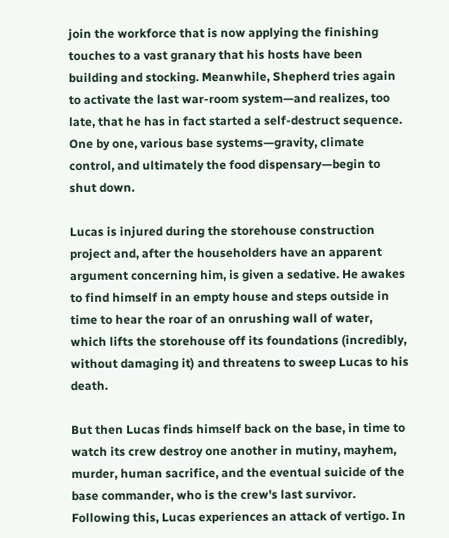join the workforce that is now applying the finishing touches to a vast granary that his hosts have been building and stocking. Meanwhile, Shepherd tries again to activate the last war-room system—and realizes, too late, that he has in fact started a self-destruct sequence. One by one, various base systems—gravity, climate control, and ultimately the food dispensary—begin to shut down.

Lucas is injured during the storehouse construction project and, after the householders have an apparent argument concerning him, is given a sedative. He awakes to find himself in an empty house and steps outside in time to hear the roar of an onrushing wall of water, which lifts the storehouse off its foundations (incredibly, without damaging it) and threatens to sweep Lucas to his death.

But then Lucas finds himself back on the base, in time to watch its crew destroy one another in mutiny, mayhem, murder, human sacrifice, and the eventual suicide of the base commander, who is the crew's last survivor. Following this, Lucas experiences an attack of vertigo. In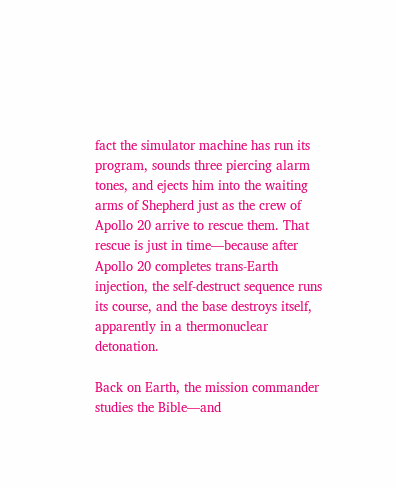fact the simulator machine has run its program, sounds three piercing alarm tones, and ejects him into the waiting arms of Shepherd just as the crew of Apollo 20 arrive to rescue them. That rescue is just in time—because after Apollo 20 completes trans-Earth injection, the self-destruct sequence runs its course, and the base destroys itself, apparently in a thermonuclear detonation.

Back on Earth, the mission commander studies the Bible—and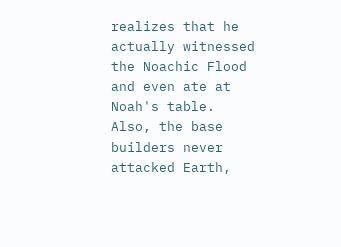realizes that he actually witnessed the Noachic Flood and even ate at Noah's table. Also, the base builders never attacked Earth,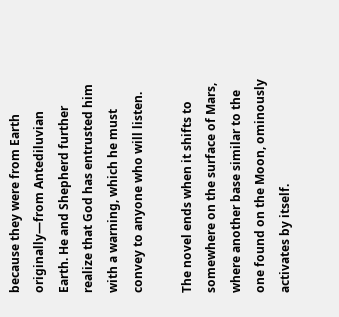because they were from Earth originally—from Antediluvian Earth. He and Shepherd further realize that God has entrusted him with a warning, which he must convey to anyone who will listen.

The novel ends when it shifts to somewhere on the surface of Mars, where another base similar to the one found on the Moon, ominously activates by itself.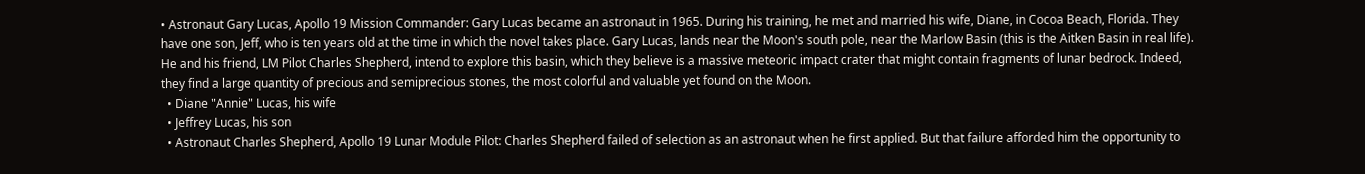• Astronaut Gary Lucas, Apollo 19 Mission Commander: Gary Lucas became an astronaut in 1965. During his training, he met and married his wife, Diane, in Cocoa Beach, Florida. They have one son, Jeff, who is ten years old at the time in which the novel takes place. Gary Lucas, lands near the Moon's south pole, near the Marlow Basin (this is the Aitken Basin in real life). He and his friend, LM Pilot Charles Shepherd, intend to explore this basin, which they believe is a massive meteoric impact crater that might contain fragments of lunar bedrock. Indeed, they find a large quantity of precious and semiprecious stones, the most colorful and valuable yet found on the Moon.
  • Diane "Annie" Lucas, his wife
  • Jeffrey Lucas, his son
  • Astronaut Charles Shepherd, Apollo 19 Lunar Module Pilot: Charles Shepherd failed of selection as an astronaut when he first applied. But that failure afforded him the opportunity to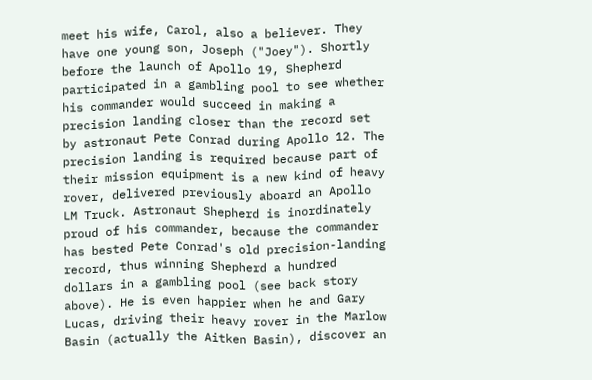meet his wife, Carol, also a believer. They have one young son, Joseph ("Joey"). Shortly before the launch of Apollo 19, Shepherd participated in a gambling pool to see whether his commander would succeed in making a precision landing closer than the record set by astronaut Pete Conrad during Apollo 12. The precision landing is required because part of their mission equipment is a new kind of heavy rover, delivered previously aboard an Apollo LM Truck. Astronaut Shepherd is inordinately proud of his commander, because the commander has bested Pete Conrad's old precision-landing record, thus winning Shepherd a hundred dollars in a gambling pool (see back story above). He is even happier when he and Gary Lucas, driving their heavy rover in the Marlow Basin (actually the Aitken Basin), discover an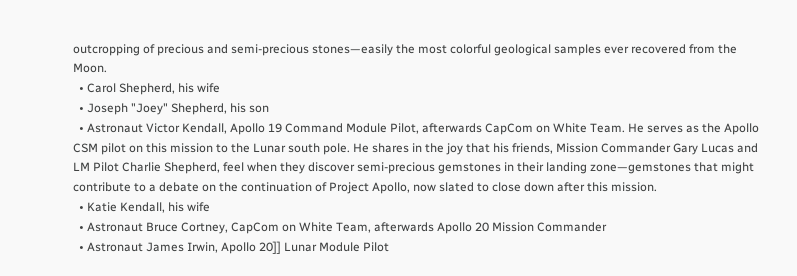outcropping of precious and semi-precious stones—easily the most colorful geological samples ever recovered from the Moon.
  • Carol Shepherd, his wife
  • Joseph "Joey" Shepherd, his son
  • Astronaut Victor Kendall, Apollo 19 Command Module Pilot, afterwards CapCom on White Team. He serves as the Apollo CSM pilot on this mission to the Lunar south pole. He shares in the joy that his friends, Mission Commander Gary Lucas and LM Pilot Charlie Shepherd, feel when they discover semi-precious gemstones in their landing zone—gemstones that might contribute to a debate on the continuation of Project Apollo, now slated to close down after this mission.
  • Katie Kendall, his wife
  • Astronaut Bruce Cortney, CapCom on White Team, afterwards Apollo 20 Mission Commander
  • Astronaut James Irwin, Apollo 20]] Lunar Module Pilot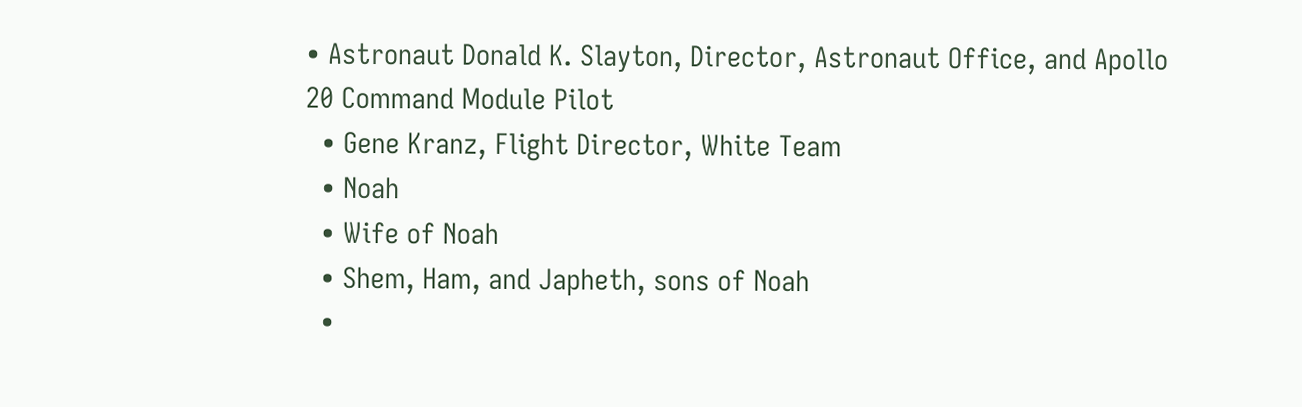• Astronaut Donald K. Slayton, Director, Astronaut Office, and Apollo 20 Command Module Pilot
  • Gene Kranz, Flight Director, White Team
  • Noah
  • Wife of Noah
  • Shem, Ham, and Japheth, sons of Noah
  •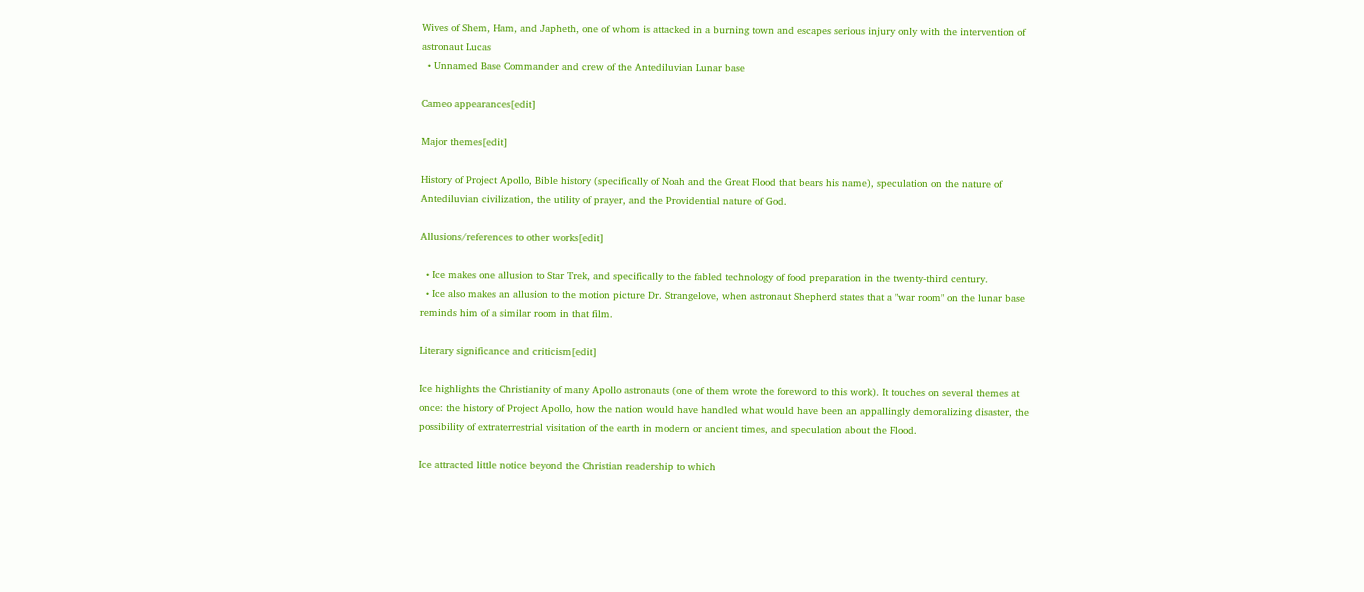Wives of Shem, Ham, and Japheth, one of whom is attacked in a burning town and escapes serious injury only with the intervention of astronaut Lucas
  • Unnamed Base Commander and crew of the Antediluvian Lunar base

Cameo appearances[edit]

Major themes[edit]

History of Project Apollo, Bible history (specifically of Noah and the Great Flood that bears his name), speculation on the nature of Antediluvian civilization, the utility of prayer, and the Providential nature of God.

Allusions/references to other works[edit]

  • Ice makes one allusion to Star Trek, and specifically to the fabled technology of food preparation in the twenty-third century.
  • Ice also makes an allusion to the motion picture Dr. Strangelove, when astronaut Shepherd states that a "war room" on the lunar base reminds him of a similar room in that film.

Literary significance and criticism[edit]

Ice highlights the Christianity of many Apollo astronauts (one of them wrote the foreword to this work). It touches on several themes at once: the history of Project Apollo, how the nation would have handled what would have been an appallingly demoralizing disaster, the possibility of extraterrestrial visitation of the earth in modern or ancient times, and speculation about the Flood.

Ice attracted little notice beyond the Christian readership to which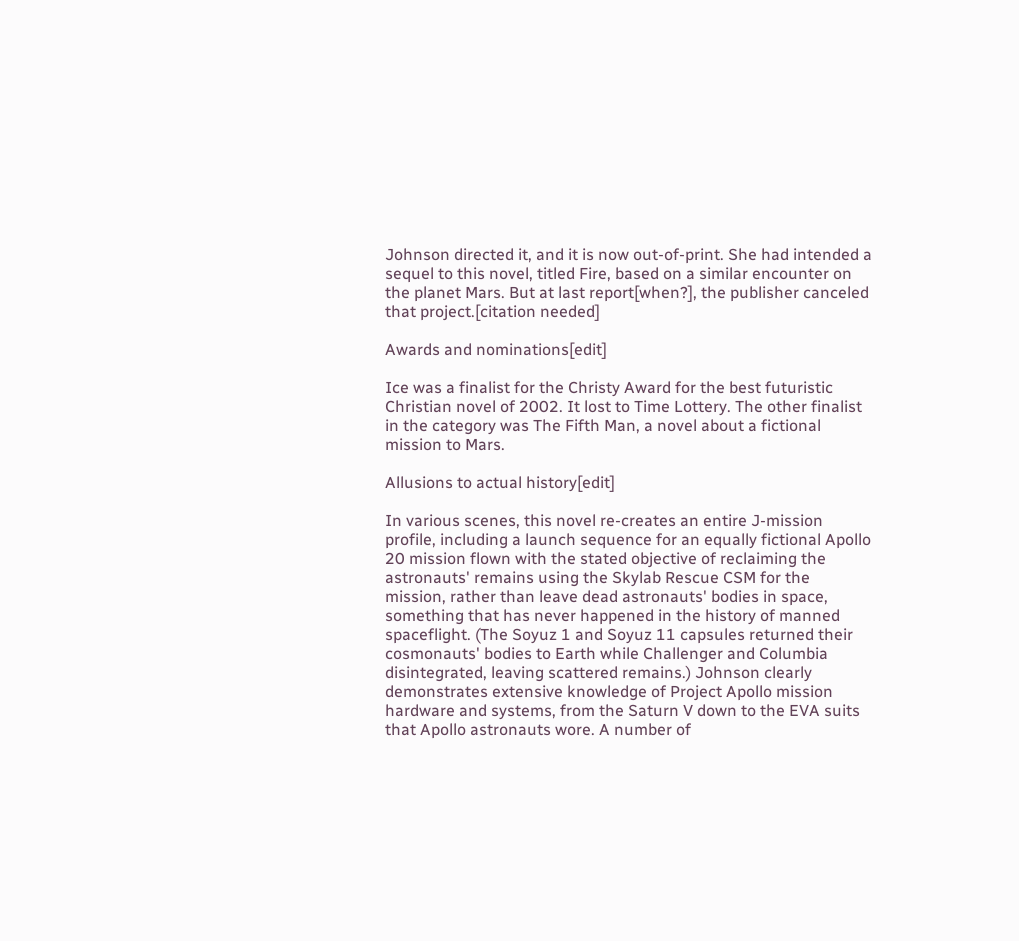Johnson directed it, and it is now out-of-print. She had intended a sequel to this novel, titled Fire, based on a similar encounter on the planet Mars. But at last report[when?], the publisher canceled that project.[citation needed]

Awards and nominations[edit]

Ice was a finalist for the Christy Award for the best futuristic Christian novel of 2002. It lost to Time Lottery. The other finalist in the category was The Fifth Man, a novel about a fictional mission to Mars.

Allusions to actual history[edit]

In various scenes, this novel re-creates an entire J-mission profile, including a launch sequence for an equally fictional Apollo 20 mission flown with the stated objective of reclaiming the astronauts' remains using the Skylab Rescue CSM for the mission, rather than leave dead astronauts' bodies in space, something that has never happened in the history of manned spaceflight. (The Soyuz 1 and Soyuz 11 capsules returned their cosmonauts' bodies to Earth while Challenger and Columbia disintegrated, leaving scattered remains.) Johnson clearly demonstrates extensive knowledge of Project Apollo mission hardware and systems, from the Saturn V down to the EVA suits that Apollo astronauts wore. A number of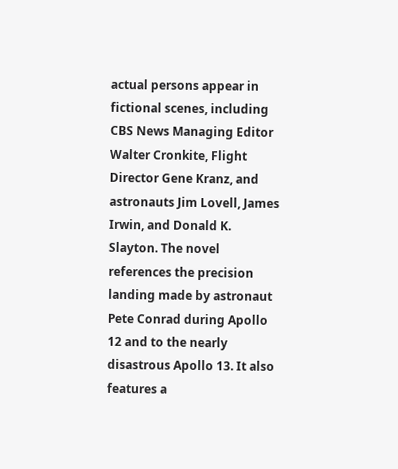actual persons appear in fictional scenes, including CBS News Managing Editor Walter Cronkite, Flight Director Gene Kranz, and astronauts Jim Lovell, James Irwin, and Donald K. Slayton. The novel references the precision landing made by astronaut Pete Conrad during Apollo 12 and to the nearly disastrous Apollo 13. It also features a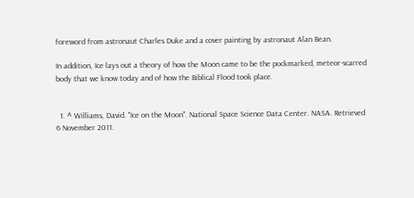foreword from astronaut Charles Duke and a cover painting by astronaut Alan Bean.

In addition, Ice lays out a theory of how the Moon came to be the pockmarked, meteor-scarred body that we know today and of how the Biblical Flood took place.


  1. ^ Williams, David. "Ice on the Moon". National Space Science Data Center. NASA. Retrieved 6 November 2011.